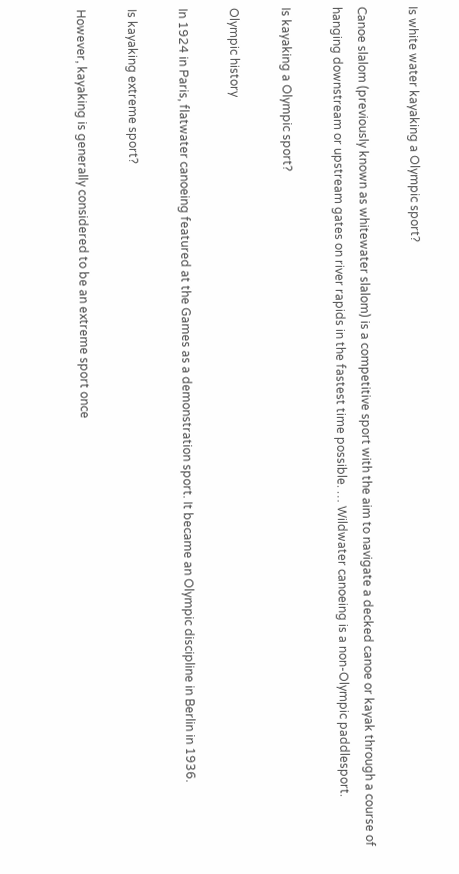Is white water kayaking a Olympic sport?

Canoe slalom (previously known as whitewater slalom) is a competitive sport with the aim to navigate a decked canoe or kayak through a course of hanging downstream or upstream gates on river rapids in the fastest time possible. … Wildwater canoeing is a non-Olympic paddlesport.

Is kayaking a Olympic sport?

Olympic history

In 1924 in Paris, flatwater canoeing featured at the Games as a demonstration sport. It became an Olympic discipline in Berlin in 1936.

Is kayaking extreme sport?

However, kayaking is generally considered to be an extreme sport once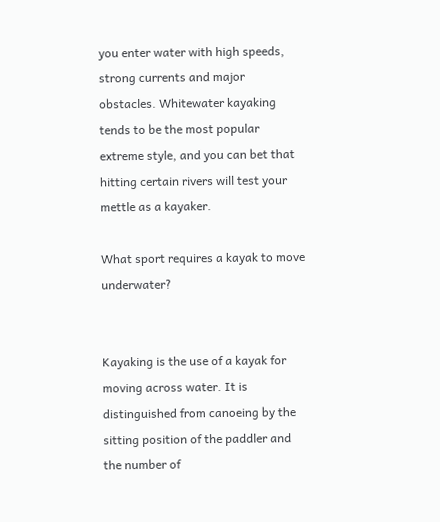you enter water with high speeds, strong currents and major obstacles. Whitewater kayaking tends to be the most popular extreme style, and you can bet that hitting certain rivers will test your mettle as a kayaker.

What sport requires a kayak to move underwater?


Kayaking is the use of a kayak for moving across water. It is distinguished from canoeing by the sitting position of the paddler and the number of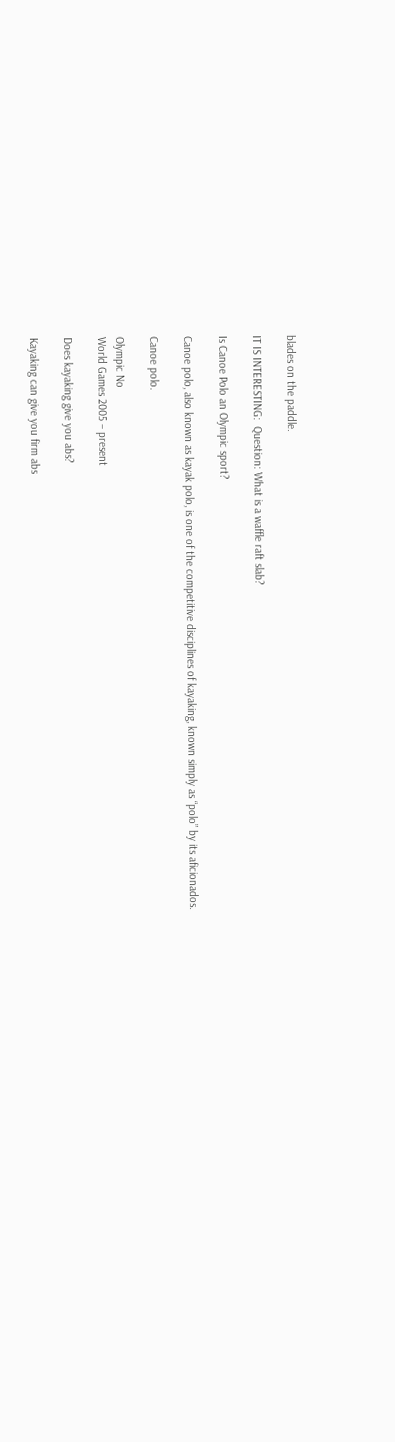blades on the paddle.

IT IS INTERESTING:  Question: What is a waffle raft slab?

Is Canoe Polo an Olympic sport?

Canoe polo, also known as kayak polo, is one of the competitive disciplines of kayaking, known simply as “polo” by its aficionados.

Canoe polo.

Olympic No
World Games 2005 – present

Does kayaking give you abs?

Kayaking can give you firm abs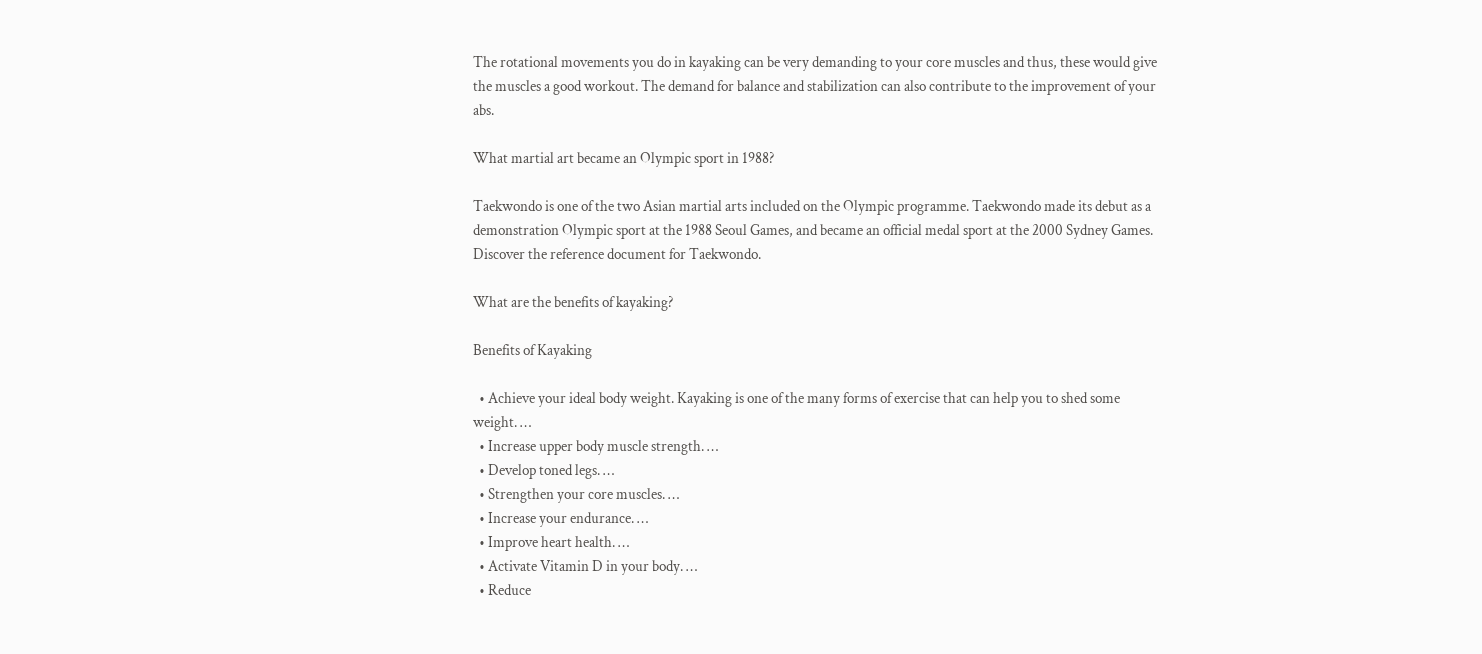The rotational movements you do in kayaking can be very demanding to your core muscles and thus, these would give the muscles a good workout. The demand for balance and stabilization can also contribute to the improvement of your abs.

What martial art became an Olympic sport in 1988?

Taekwondo is one of the two Asian martial arts included on the Olympic programme. Taekwondo made its debut as a demonstration Olympic sport at the 1988 Seoul Games, and became an official medal sport at the 2000 Sydney Games. Discover the reference document for Taekwondo.

What are the benefits of kayaking?

Benefits of Kayaking

  • Achieve your ideal body weight. Kayaking is one of the many forms of exercise that can help you to shed some weight. …
  • Increase upper body muscle strength. …
  • Develop toned legs. …
  • Strengthen your core muscles. …
  • Increase your endurance. …
  • Improve heart health. …
  • Activate Vitamin D in your body. …
  • Reduce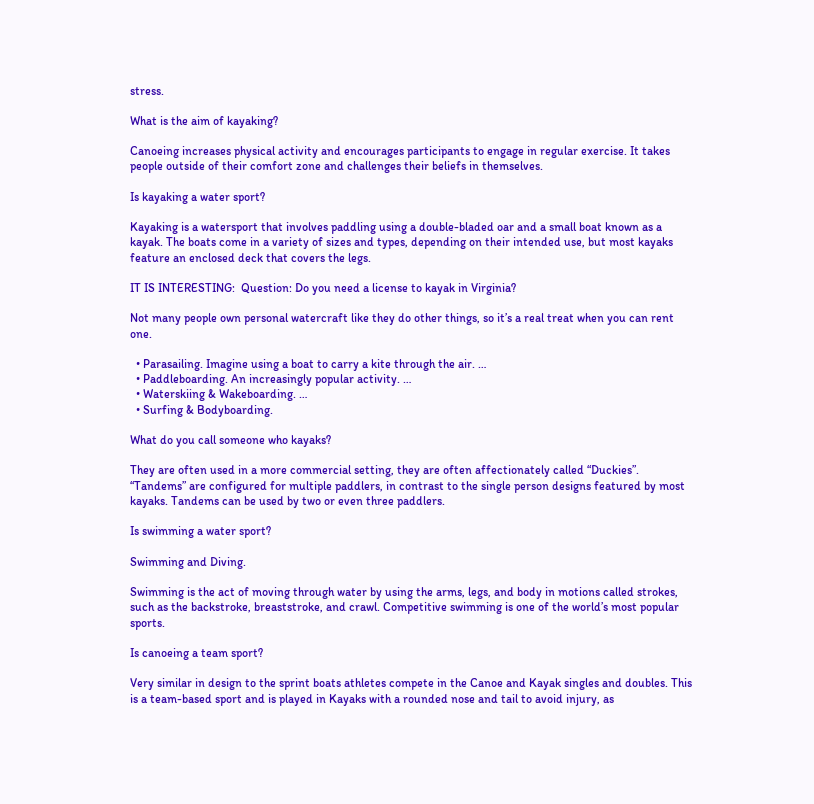stress.

What is the aim of kayaking?

Canoeing increases physical activity and encourages participants to engage in regular exercise. It takes people outside of their comfort zone and challenges their beliefs in themselves.

Is kayaking a water sport?

Kayaking is a watersport that involves paddling using a double-bladed oar and a small boat known as a kayak. The boats come in a variety of sizes and types, depending on their intended use, but most kayaks feature an enclosed deck that covers the legs.

IT IS INTERESTING:  Question: Do you need a license to kayak in Virginia?

Not many people own personal watercraft like they do other things, so it’s a real treat when you can rent one.

  • Parasailing. Imagine using a boat to carry a kite through the air. …
  • Paddleboarding. An increasingly popular activity. …
  • Waterskiing & Wakeboarding. …
  • Surfing & Bodyboarding.

What do you call someone who kayaks?

They are often used in a more commercial setting, they are often affectionately called “Duckies”. “Tandems” are configured for multiple paddlers, in contrast to the single person designs featured by most kayaks. Tandems can be used by two or even three paddlers.

Is swimming a water sport?

Swimming and Diving.

Swimming is the act of moving through water by using the arms, legs, and body in motions called strokes, such as the backstroke, breaststroke, and crawl. Competitive swimming is one of the world’s most popular sports.

Is canoeing a team sport?

Very similar in design to the sprint boats athletes compete in the Canoe and Kayak singles and doubles. This is a team-based sport and is played in Kayaks with a rounded nose and tail to avoid injury, as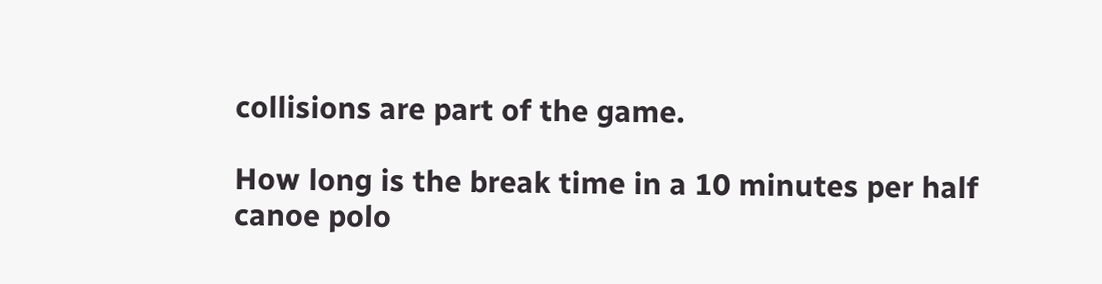collisions are part of the game.

How long is the break time in a 10 minutes per half canoe polo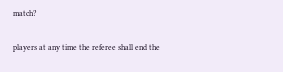match?

players at any time the referee shall end the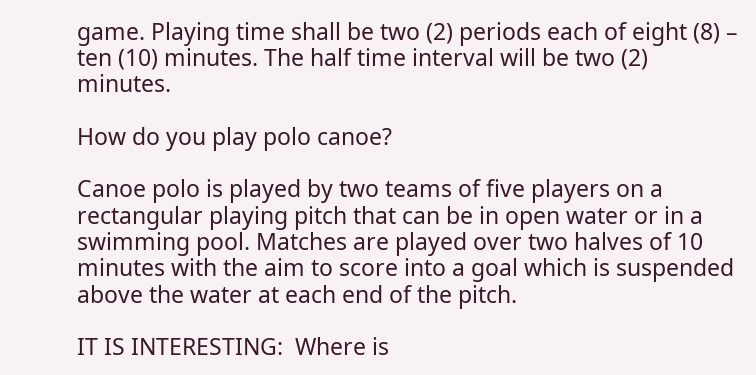game. Playing time shall be two (2) periods each of eight (8) – ten (10) minutes. The half time interval will be two (2) minutes.

How do you play polo canoe?

Canoe polo is played by two teams of five players on a rectangular playing pitch that can be in open water or in a swimming pool. Matches are played over two halves of 10 minutes with the aim to score into a goal which is suspended above the water at each end of the pitch.

IT IS INTERESTING:  Where is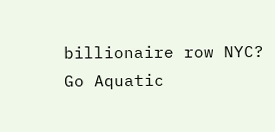billionaire row NYC?
Go Aquatic